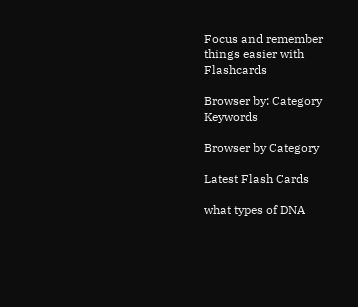Focus and remember things easier with Flashcards

Browser by: Category Keywords

Browser by Category

Latest Flash Cards

what types of DNA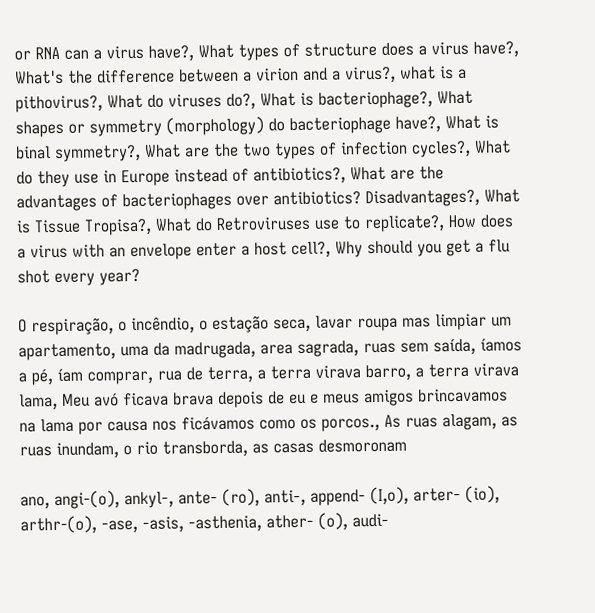or RNA can a virus have?, What types of structure does a virus have?, What's the difference between a virion and a virus?, what is a pithovirus?, What do viruses do?, What is bacteriophage?, What shapes or symmetry (morphology) do bacteriophage have?, What is binal symmetry?, What are the two types of infection cycles?, What do they use in Europe instead of antibiotics?, What are the advantages of bacteriophages over antibiotics? Disadvantages?, What is Tissue Tropisa?, What do Retroviruses use to replicate?, How does a virus with an envelope enter a host cell?, Why should you get a flu shot every year?

O respiração, o incêndio, o estação seca, lavar roupa mas limpiar um apartamento, uma da madrugada, area sagrada, ruas sem saída, íamos a pé, íam comprar, rua de terra, a terra virava barro, a terra virava lama, Meu avó ficava brava depois de eu e meus amigos brincavamos na lama por causa nos ficávamos como os porcos., As ruas alagam, as ruas inundam, o rio transborda, as casas desmoronam

ano, angi-(o), ankyl-, ante- (ro), anti-, append- (I,o), arter- (io), arthr-(o), -ase, -asis, -asthenia, ather- (o), audi-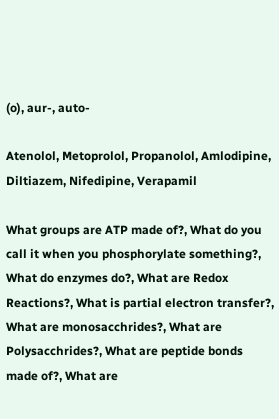(o), aur-, auto-

Atenolol, Metoprolol, Propanolol, Amlodipine, Diltiazem, Nifedipine, Verapamil

What groups are ATP made of?, What do you call it when you phosphorylate something?, What do enzymes do?, What are Redox Reactions?, What is partial electron transfer?, What are monosacchrides?, What are Polysacchrides?, What are peptide bonds made of?, What are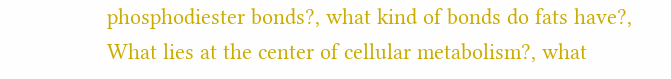phosphodiester bonds?, what kind of bonds do fats have?, What lies at the center of cellular metabolism?, what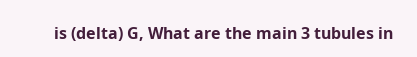is (delta) G, What are the main 3 tubules in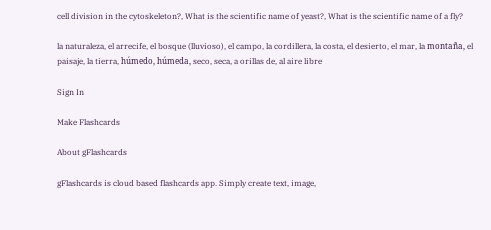cell division in the cytoskeleton?, What is the scientific name of yeast?, What is the scientific name of a fly?

la naturaleza, el arrecife, el bosque (lluvioso), el campo, la cordillera, la costa, el desierto, el mar, la montaña, el paisaje, la tierra, húmedo, húmeda, seco, seca, a orillas de, al aire libre

Sign In

Make Flashcards

About gFlashcards

gFlashcards is cloud based flashcards app. Simply create text, image,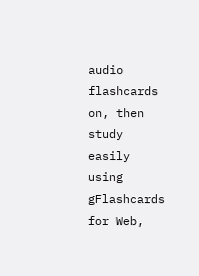audio flashcards on, then study easily using gFlashcards for Web,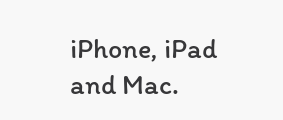iPhone, iPad and Mac.